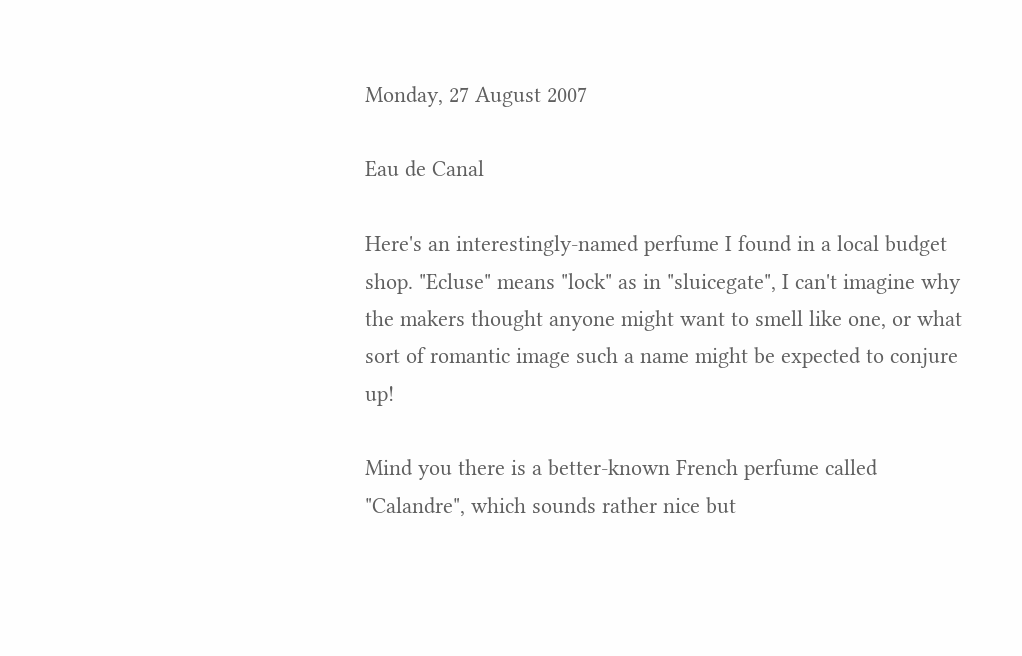Monday, 27 August 2007

Eau de Canal

Here's an interestingly-named perfume I found in a local budget shop. "Ecluse" means "lock" as in "sluicegate", I can't imagine why the makers thought anyone might want to smell like one, or what sort of romantic image such a name might be expected to conjure up!

Mind you there is a better-known French perfume called "Calandre", which sounds rather nice but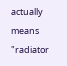actually means "radiator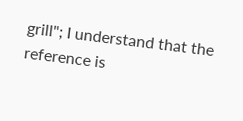grill"; I understand that the reference is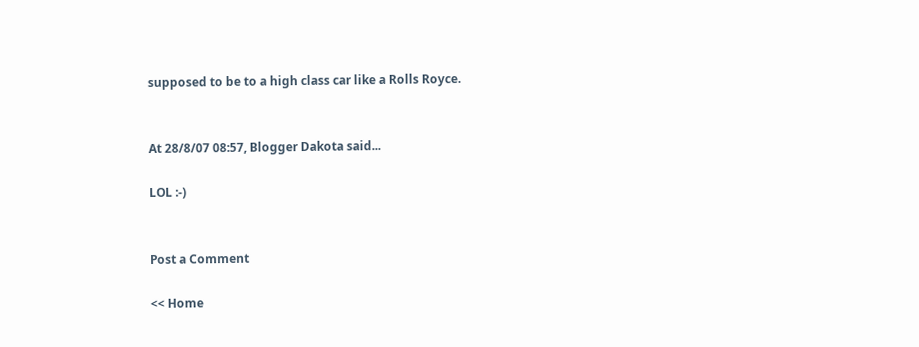supposed to be to a high class car like a Rolls Royce.


At 28/8/07 08:57, Blogger Dakota said...

LOL :-)


Post a Comment

<< Home